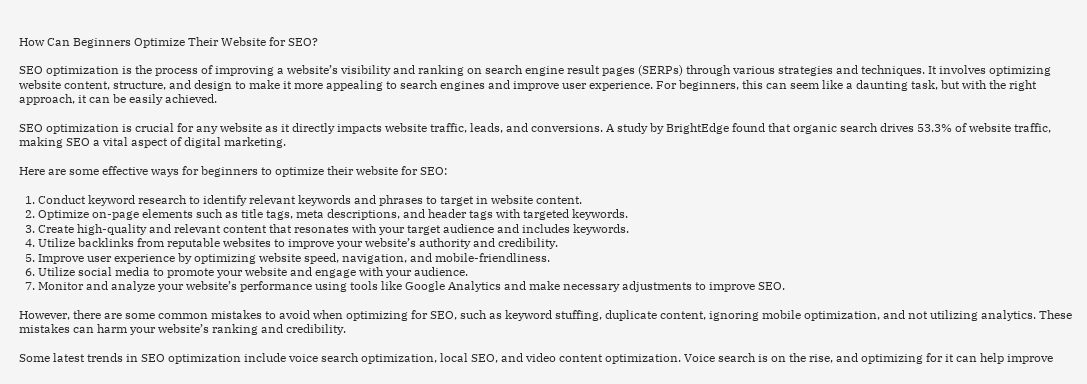How Can Beginners Optimize Their Website for SEO?

SEO optimization is the process of improving a website’s visibility and ranking on search engine result pages (SERPs) through various strategies and techniques. It involves optimizing website content, structure, and design to make it more appealing to search engines and improve user experience. For beginners, this can seem like a daunting task, but with the right approach, it can be easily achieved.

SEO optimization is crucial for any website as it directly impacts website traffic, leads, and conversions. A study by BrightEdge found that organic search drives 53.3% of website traffic, making SEO a vital aspect of digital marketing.

Here are some effective ways for beginners to optimize their website for SEO:

  1. Conduct keyword research to identify relevant keywords and phrases to target in website content.
  2. Optimize on-page elements such as title tags, meta descriptions, and header tags with targeted keywords.
  3. Create high-quality and relevant content that resonates with your target audience and includes keywords.
  4. Utilize backlinks from reputable websites to improve your website’s authority and credibility.
  5. Improve user experience by optimizing website speed, navigation, and mobile-friendliness.
  6. Utilize social media to promote your website and engage with your audience.
  7. Monitor and analyze your website’s performance using tools like Google Analytics and make necessary adjustments to improve SEO.

However, there are some common mistakes to avoid when optimizing for SEO, such as keyword stuffing, duplicate content, ignoring mobile optimization, and not utilizing analytics. These mistakes can harm your website’s ranking and credibility.

Some latest trends in SEO optimization include voice search optimization, local SEO, and video content optimization. Voice search is on the rise, and optimizing for it can help improve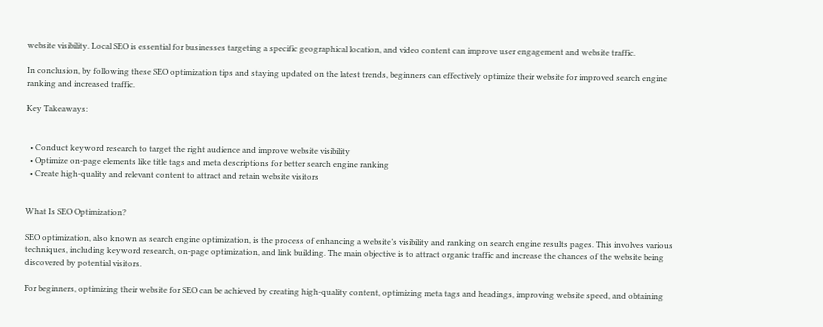website visibility. Local SEO is essential for businesses targeting a specific geographical location, and video content can improve user engagement and website traffic.

In conclusion, by following these SEO optimization tips and staying updated on the latest trends, beginners can effectively optimize their website for improved search engine ranking and increased traffic.

Key Takeaways:


  • Conduct keyword research to target the right audience and improve website visibility
  • Optimize on-page elements like title tags and meta descriptions for better search engine ranking
  • Create high-quality and relevant content to attract and retain website visitors


What Is SEO Optimization?

SEO optimization, also known as search engine optimization, is the process of enhancing a website’s visibility and ranking on search engine results pages. This involves various techniques, including keyword research, on-page optimization, and link building. The main objective is to attract organic traffic and increase the chances of the website being discovered by potential visitors.

For beginners, optimizing their website for SEO can be achieved by creating high-quality content, optimizing meta tags and headings, improving website speed, and obtaining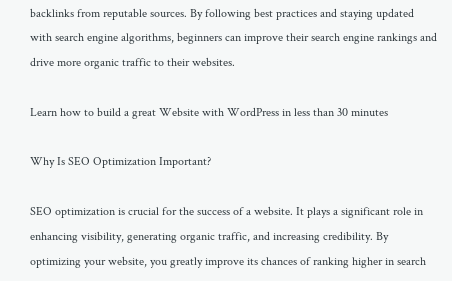backlinks from reputable sources. By following best practices and staying updated with search engine algorithms, beginners can improve their search engine rankings and drive more organic traffic to their websites.

Learn how to build a great Website with WordPress in less than 30 minutes

Why Is SEO Optimization Important?

SEO optimization is crucial for the success of a website. It plays a significant role in enhancing visibility, generating organic traffic, and increasing credibility. By optimizing your website, you greatly improve its chances of ranking higher in search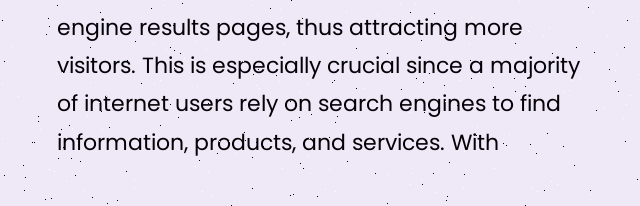engine results pages, thus attracting more visitors. This is especially crucial since a majority of internet users rely on search engines to find information, products, and services. With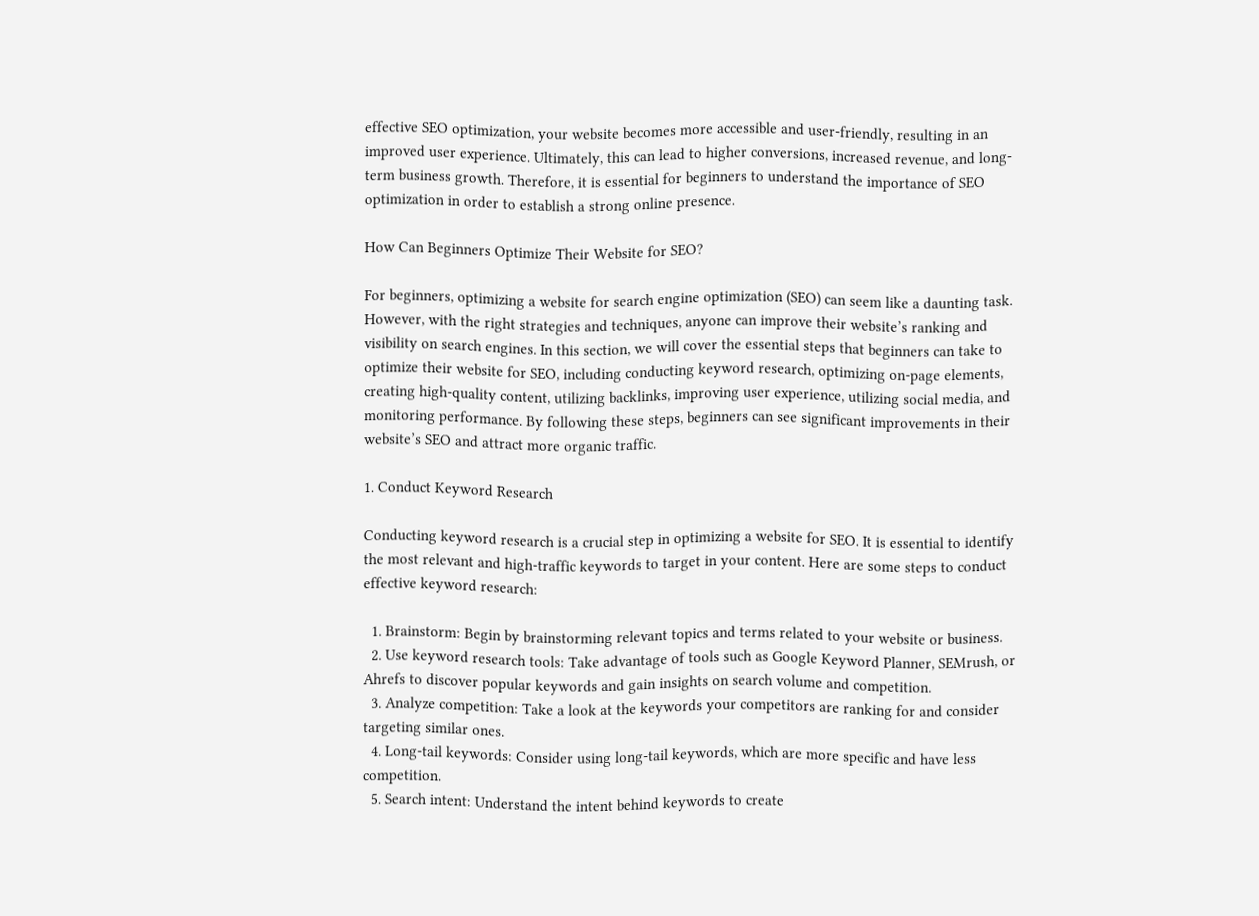effective SEO optimization, your website becomes more accessible and user-friendly, resulting in an improved user experience. Ultimately, this can lead to higher conversions, increased revenue, and long-term business growth. Therefore, it is essential for beginners to understand the importance of SEO optimization in order to establish a strong online presence.

How Can Beginners Optimize Their Website for SEO?

For beginners, optimizing a website for search engine optimization (SEO) can seem like a daunting task. However, with the right strategies and techniques, anyone can improve their website’s ranking and visibility on search engines. In this section, we will cover the essential steps that beginners can take to optimize their website for SEO, including conducting keyword research, optimizing on-page elements, creating high-quality content, utilizing backlinks, improving user experience, utilizing social media, and monitoring performance. By following these steps, beginners can see significant improvements in their website’s SEO and attract more organic traffic.

1. Conduct Keyword Research

Conducting keyword research is a crucial step in optimizing a website for SEO. It is essential to identify the most relevant and high-traffic keywords to target in your content. Here are some steps to conduct effective keyword research:

  1. Brainstorm: Begin by brainstorming relevant topics and terms related to your website or business.
  2. Use keyword research tools: Take advantage of tools such as Google Keyword Planner, SEMrush, or Ahrefs to discover popular keywords and gain insights on search volume and competition.
  3. Analyze competition: Take a look at the keywords your competitors are ranking for and consider targeting similar ones.
  4. Long-tail keywords: Consider using long-tail keywords, which are more specific and have less competition.
  5. Search intent: Understand the intent behind keywords to create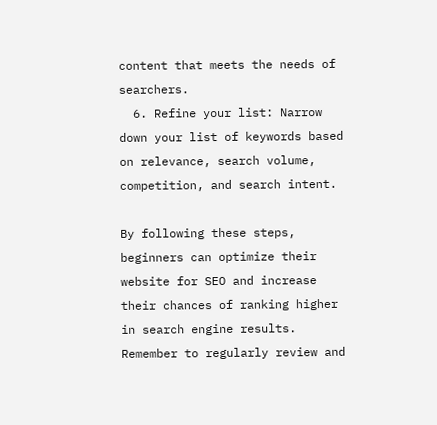content that meets the needs of searchers.
  6. Refine your list: Narrow down your list of keywords based on relevance, search volume, competition, and search intent.

By following these steps, beginners can optimize their website for SEO and increase their chances of ranking higher in search engine results. Remember to regularly review and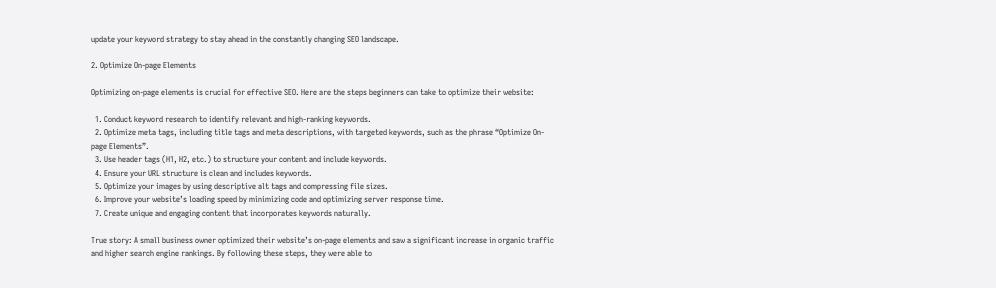update your keyword strategy to stay ahead in the constantly changing SEO landscape.

2. Optimize On-page Elements

Optimizing on-page elements is crucial for effective SEO. Here are the steps beginners can take to optimize their website:

  1. Conduct keyword research to identify relevant and high-ranking keywords.
  2. Optimize meta tags, including title tags and meta descriptions, with targeted keywords, such as the phrase “Optimize On-page Elements”.
  3. Use header tags (H1, H2, etc.) to structure your content and include keywords.
  4. Ensure your URL structure is clean and includes keywords.
  5. Optimize your images by using descriptive alt tags and compressing file sizes.
  6. Improve your website’s loading speed by minimizing code and optimizing server response time.
  7. Create unique and engaging content that incorporates keywords naturally.

True story: A small business owner optimized their website’s on-page elements and saw a significant increase in organic traffic and higher search engine rankings. By following these steps, they were able to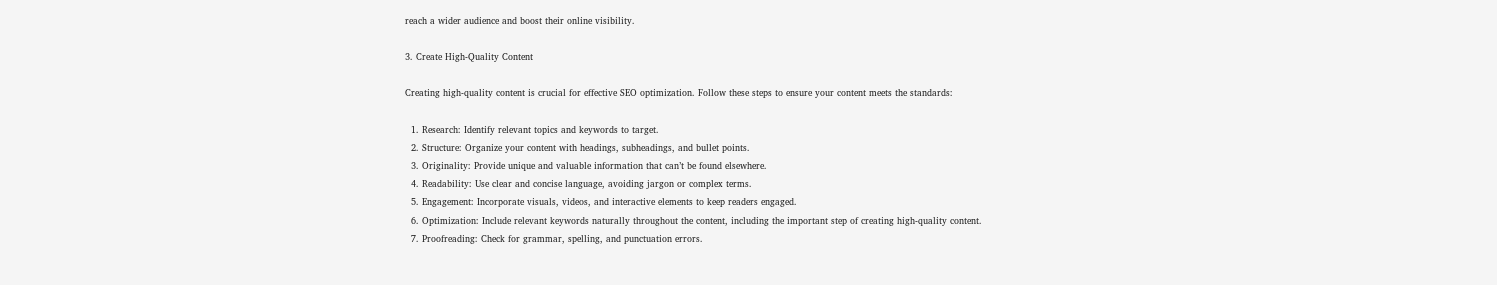reach a wider audience and boost their online visibility.

3. Create High-Quality Content

Creating high-quality content is crucial for effective SEO optimization. Follow these steps to ensure your content meets the standards:

  1. Research: Identify relevant topics and keywords to target.
  2. Structure: Organize your content with headings, subheadings, and bullet points.
  3. Originality: Provide unique and valuable information that can’t be found elsewhere.
  4. Readability: Use clear and concise language, avoiding jargon or complex terms.
  5. Engagement: Incorporate visuals, videos, and interactive elements to keep readers engaged.
  6. Optimization: Include relevant keywords naturally throughout the content, including the important step of creating high-quality content.
  7. Proofreading: Check for grammar, spelling, and punctuation errors.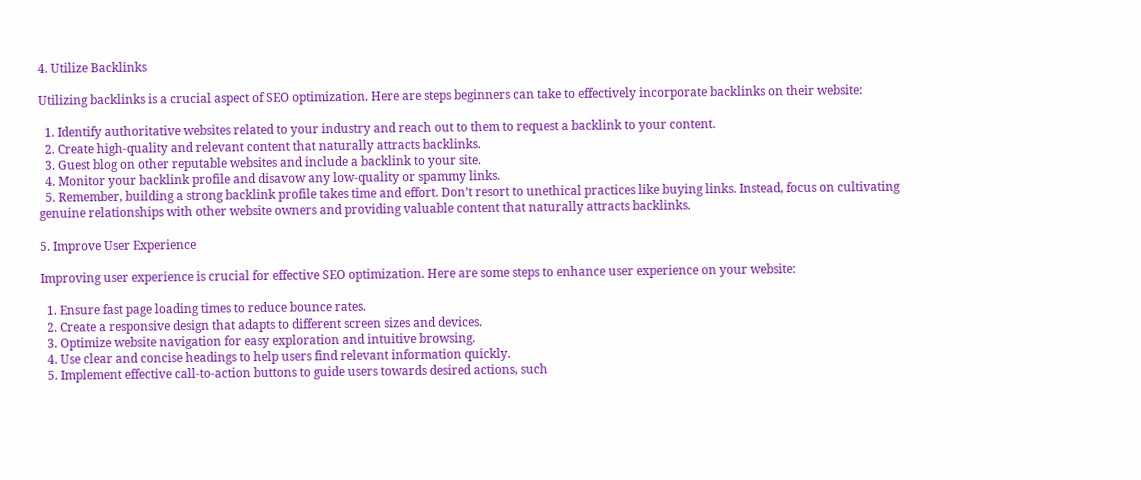4. Utilize Backlinks

Utilizing backlinks is a crucial aspect of SEO optimization. Here are steps beginners can take to effectively incorporate backlinks on their website:

  1. Identify authoritative websites related to your industry and reach out to them to request a backlink to your content.
  2. Create high-quality and relevant content that naturally attracts backlinks.
  3. Guest blog on other reputable websites and include a backlink to your site.
  4. Monitor your backlink profile and disavow any low-quality or spammy links.
  5. Remember, building a strong backlink profile takes time and effort. Don’t resort to unethical practices like buying links. Instead, focus on cultivating genuine relationships with other website owners and providing valuable content that naturally attracts backlinks.

5. Improve User Experience

Improving user experience is crucial for effective SEO optimization. Here are some steps to enhance user experience on your website:

  1. Ensure fast page loading times to reduce bounce rates.
  2. Create a responsive design that adapts to different screen sizes and devices.
  3. Optimize website navigation for easy exploration and intuitive browsing.
  4. Use clear and concise headings to help users find relevant information quickly.
  5. Implement effective call-to-action buttons to guide users towards desired actions, such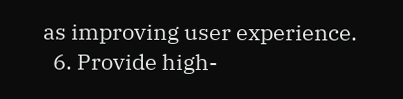as improving user experience.
  6. Provide high-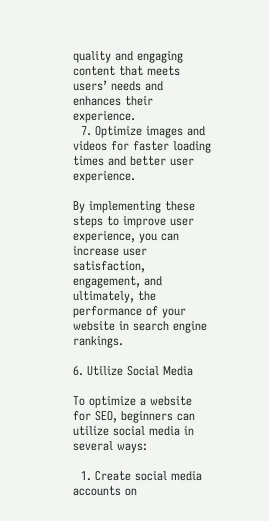quality and engaging content that meets users’ needs and enhances their experience.
  7. Optimize images and videos for faster loading times and better user experience.

By implementing these steps to improve user experience, you can increase user satisfaction, engagement, and ultimately, the performance of your website in search engine rankings.

6. Utilize Social Media

To optimize a website for SEO, beginners can utilize social media in several ways:

  1. Create social media accounts on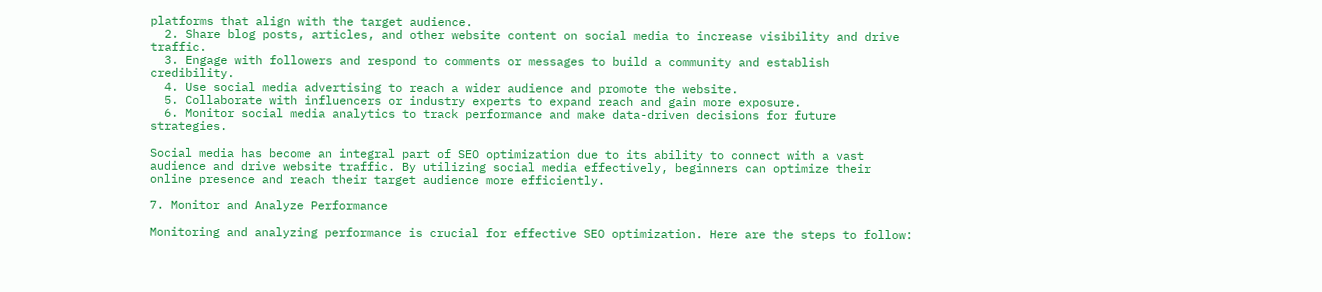platforms that align with the target audience.
  2. Share blog posts, articles, and other website content on social media to increase visibility and drive traffic.
  3. Engage with followers and respond to comments or messages to build a community and establish credibility.
  4. Use social media advertising to reach a wider audience and promote the website.
  5. Collaborate with influencers or industry experts to expand reach and gain more exposure.
  6. Monitor social media analytics to track performance and make data-driven decisions for future strategies.

Social media has become an integral part of SEO optimization due to its ability to connect with a vast audience and drive website traffic. By utilizing social media effectively, beginners can optimize their online presence and reach their target audience more efficiently.

7. Monitor and Analyze Performance

Monitoring and analyzing performance is crucial for effective SEO optimization. Here are the steps to follow: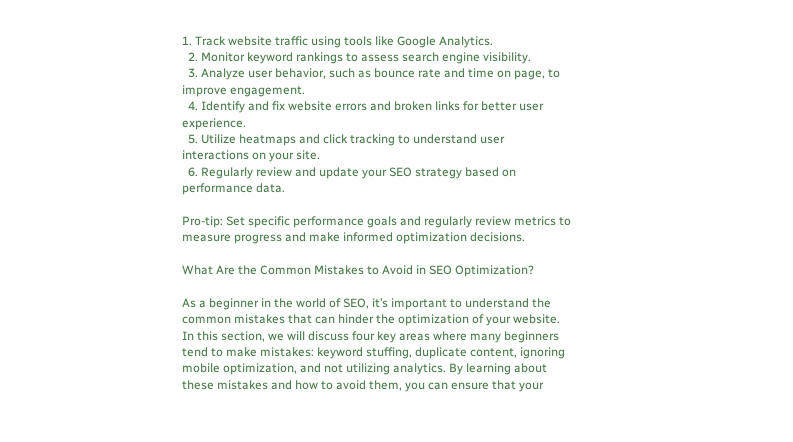1. Track website traffic using tools like Google Analytics.
  2. Monitor keyword rankings to assess search engine visibility.
  3. Analyze user behavior, such as bounce rate and time on page, to improve engagement.
  4. Identify and fix website errors and broken links for better user experience.
  5. Utilize heatmaps and click tracking to understand user interactions on your site.
  6. Regularly review and update your SEO strategy based on performance data.

Pro-tip: Set specific performance goals and regularly review metrics to measure progress and make informed optimization decisions.

What Are the Common Mistakes to Avoid in SEO Optimization?

As a beginner in the world of SEO, it’s important to understand the common mistakes that can hinder the optimization of your website. In this section, we will discuss four key areas where many beginners tend to make mistakes: keyword stuffing, duplicate content, ignoring mobile optimization, and not utilizing analytics. By learning about these mistakes and how to avoid them, you can ensure that your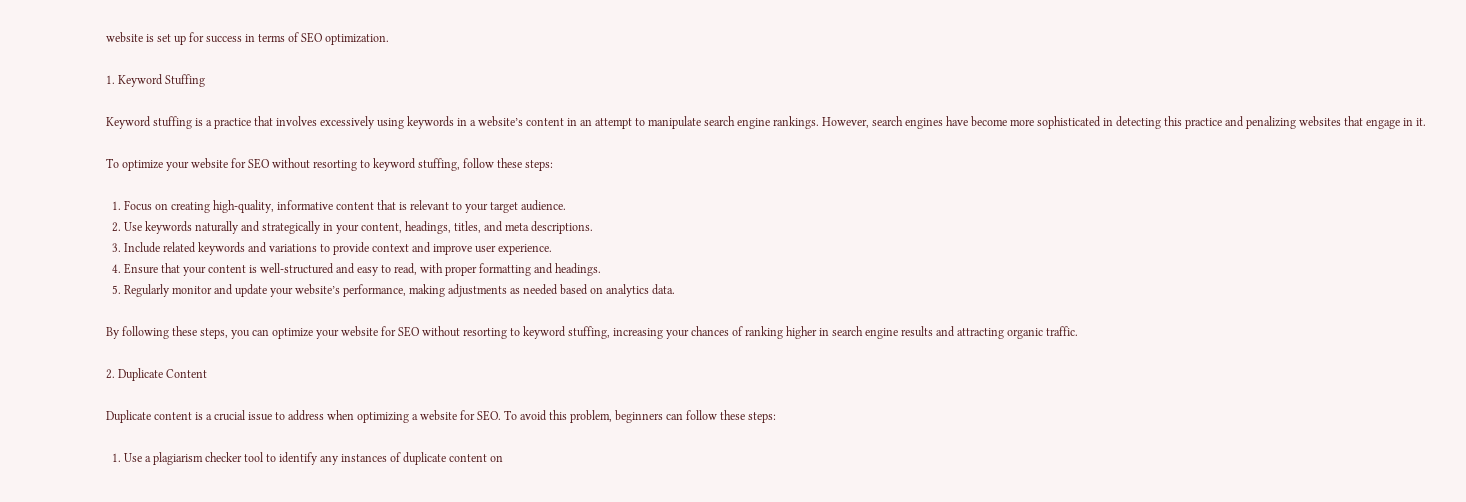website is set up for success in terms of SEO optimization.

1. Keyword Stuffing

Keyword stuffing is a practice that involves excessively using keywords in a website’s content in an attempt to manipulate search engine rankings. However, search engines have become more sophisticated in detecting this practice and penalizing websites that engage in it.

To optimize your website for SEO without resorting to keyword stuffing, follow these steps:

  1. Focus on creating high-quality, informative content that is relevant to your target audience.
  2. Use keywords naturally and strategically in your content, headings, titles, and meta descriptions.
  3. Include related keywords and variations to provide context and improve user experience.
  4. Ensure that your content is well-structured and easy to read, with proper formatting and headings.
  5. Regularly monitor and update your website’s performance, making adjustments as needed based on analytics data.

By following these steps, you can optimize your website for SEO without resorting to keyword stuffing, increasing your chances of ranking higher in search engine results and attracting organic traffic.

2. Duplicate Content

Duplicate content is a crucial issue to address when optimizing a website for SEO. To avoid this problem, beginners can follow these steps:

  1. Use a plagiarism checker tool to identify any instances of duplicate content on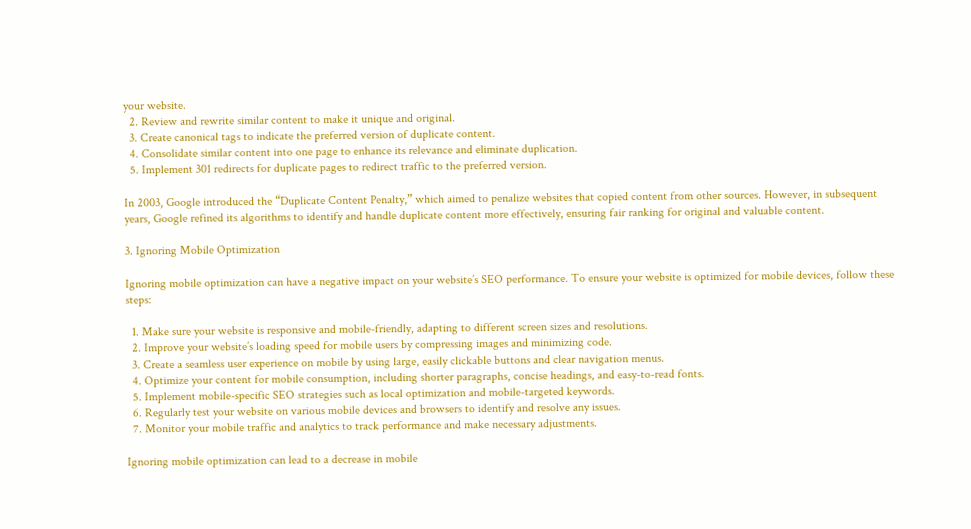your website.
  2. Review and rewrite similar content to make it unique and original.
  3. Create canonical tags to indicate the preferred version of duplicate content.
  4. Consolidate similar content into one page to enhance its relevance and eliminate duplication.
  5. Implement 301 redirects for duplicate pages to redirect traffic to the preferred version.

In 2003, Google introduced the “Duplicate Content Penalty,” which aimed to penalize websites that copied content from other sources. However, in subsequent years, Google refined its algorithms to identify and handle duplicate content more effectively, ensuring fair ranking for original and valuable content.

3. Ignoring Mobile Optimization

Ignoring mobile optimization can have a negative impact on your website’s SEO performance. To ensure your website is optimized for mobile devices, follow these steps:

  1. Make sure your website is responsive and mobile-friendly, adapting to different screen sizes and resolutions.
  2. Improve your website’s loading speed for mobile users by compressing images and minimizing code.
  3. Create a seamless user experience on mobile by using large, easily clickable buttons and clear navigation menus.
  4. Optimize your content for mobile consumption, including shorter paragraphs, concise headings, and easy-to-read fonts.
  5. Implement mobile-specific SEO strategies such as local optimization and mobile-targeted keywords.
  6. Regularly test your website on various mobile devices and browsers to identify and resolve any issues.
  7. Monitor your mobile traffic and analytics to track performance and make necessary adjustments.

Ignoring mobile optimization can lead to a decrease in mobile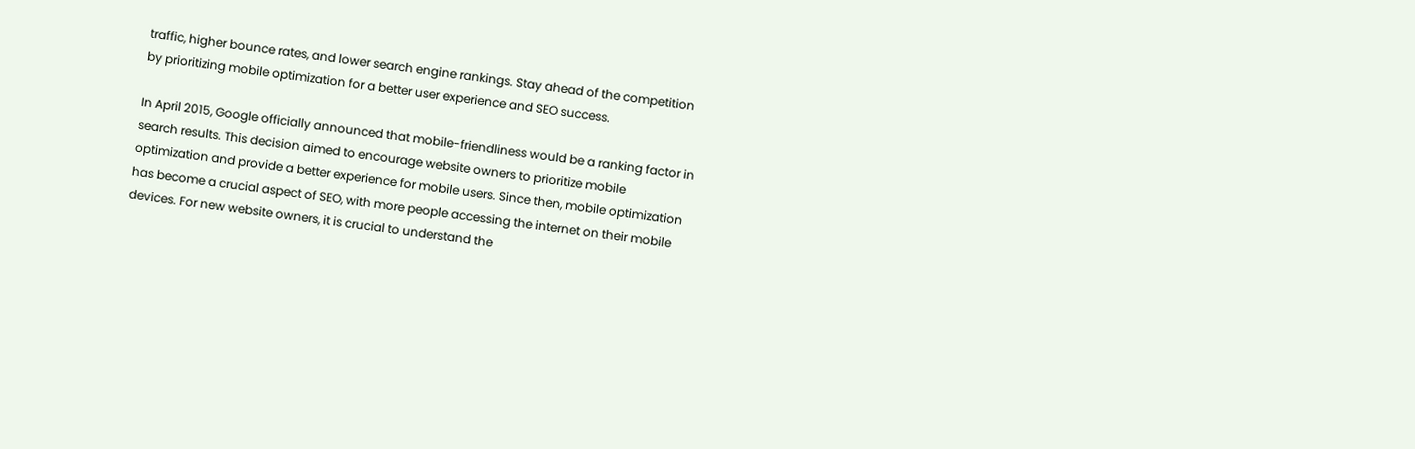traffic, higher bounce rates, and lower search engine rankings. Stay ahead of the competition by prioritizing mobile optimization for a better user experience and SEO success.

In April 2015, Google officially announced that mobile-friendliness would be a ranking factor in search results. This decision aimed to encourage website owners to prioritize mobile optimization and provide a better experience for mobile users. Since then, mobile optimization has become a crucial aspect of SEO, with more people accessing the internet on their mobile devices. For new website owners, it is crucial to understand the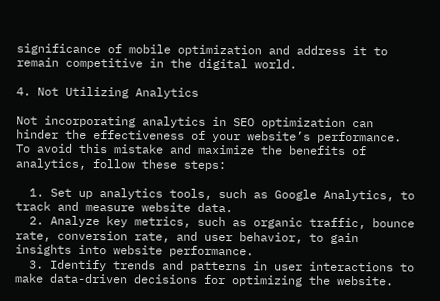significance of mobile optimization and address it to remain competitive in the digital world.

4. Not Utilizing Analytics

Not incorporating analytics in SEO optimization can hinder the effectiveness of your website’s performance. To avoid this mistake and maximize the benefits of analytics, follow these steps:

  1. Set up analytics tools, such as Google Analytics, to track and measure website data.
  2. Analyze key metrics, such as organic traffic, bounce rate, conversion rate, and user behavior, to gain insights into website performance.
  3. Identify trends and patterns in user interactions to make data-driven decisions for optimizing the website.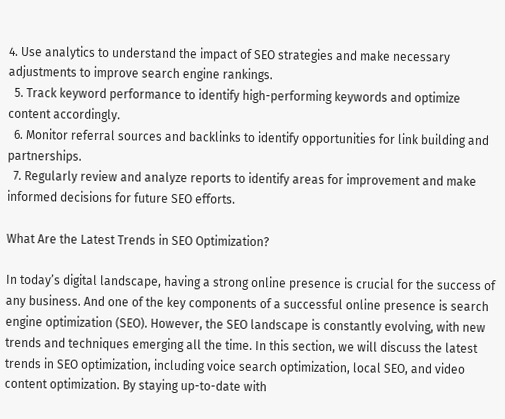4. Use analytics to understand the impact of SEO strategies and make necessary adjustments to improve search engine rankings.
  5. Track keyword performance to identify high-performing keywords and optimize content accordingly.
  6. Monitor referral sources and backlinks to identify opportunities for link building and partnerships.
  7. Regularly review and analyze reports to identify areas for improvement and make informed decisions for future SEO efforts.

What Are the Latest Trends in SEO Optimization?

In today’s digital landscape, having a strong online presence is crucial for the success of any business. And one of the key components of a successful online presence is search engine optimization (SEO). However, the SEO landscape is constantly evolving, with new trends and techniques emerging all the time. In this section, we will discuss the latest trends in SEO optimization, including voice search optimization, local SEO, and video content optimization. By staying up-to-date with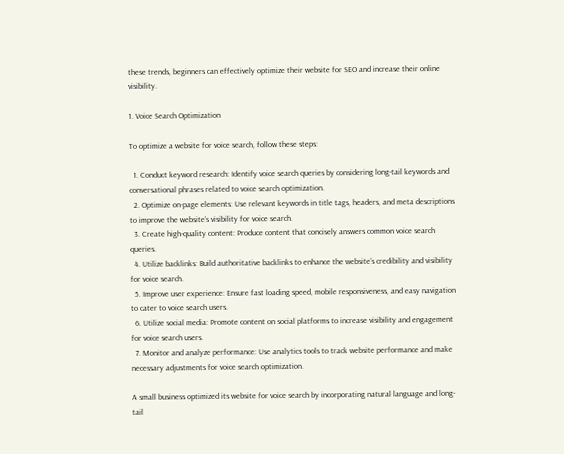these trends, beginners can effectively optimize their website for SEO and increase their online visibility.

1. Voice Search Optimization

To optimize a website for voice search, follow these steps:

  1. Conduct keyword research: Identify voice search queries by considering long-tail keywords and conversational phrases related to voice search optimization.
  2. Optimize on-page elements: Use relevant keywords in title tags, headers, and meta descriptions to improve the website’s visibility for voice search.
  3. Create high-quality content: Produce content that concisely answers common voice search queries.
  4. Utilize backlinks: Build authoritative backlinks to enhance the website’s credibility and visibility for voice search.
  5. Improve user experience: Ensure fast loading speed, mobile responsiveness, and easy navigation to cater to voice search users.
  6. Utilize social media: Promote content on social platforms to increase visibility and engagement for voice search users.
  7. Monitor and analyze performance: Use analytics tools to track website performance and make necessary adjustments for voice search optimization.

A small business optimized its website for voice search by incorporating natural language and long-tail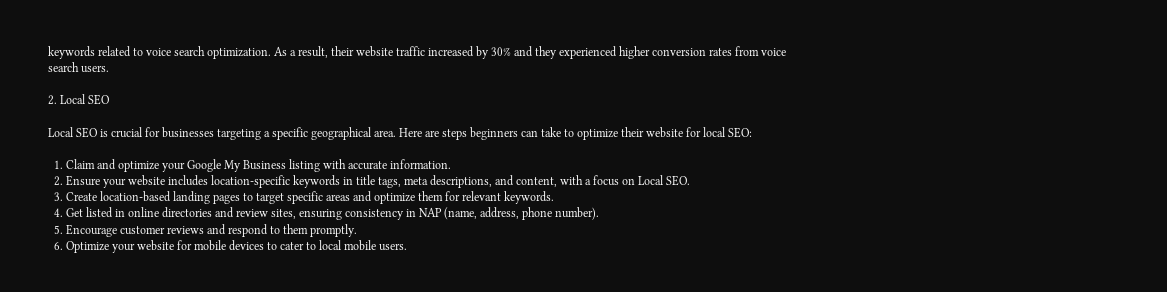keywords related to voice search optimization. As a result, their website traffic increased by 30% and they experienced higher conversion rates from voice search users.

2. Local SEO

Local SEO is crucial for businesses targeting a specific geographical area. Here are steps beginners can take to optimize their website for local SEO:

  1. Claim and optimize your Google My Business listing with accurate information.
  2. Ensure your website includes location-specific keywords in title tags, meta descriptions, and content, with a focus on Local SEO.
  3. Create location-based landing pages to target specific areas and optimize them for relevant keywords.
  4. Get listed in online directories and review sites, ensuring consistency in NAP (name, address, phone number).
  5. Encourage customer reviews and respond to them promptly.
  6. Optimize your website for mobile devices to cater to local mobile users.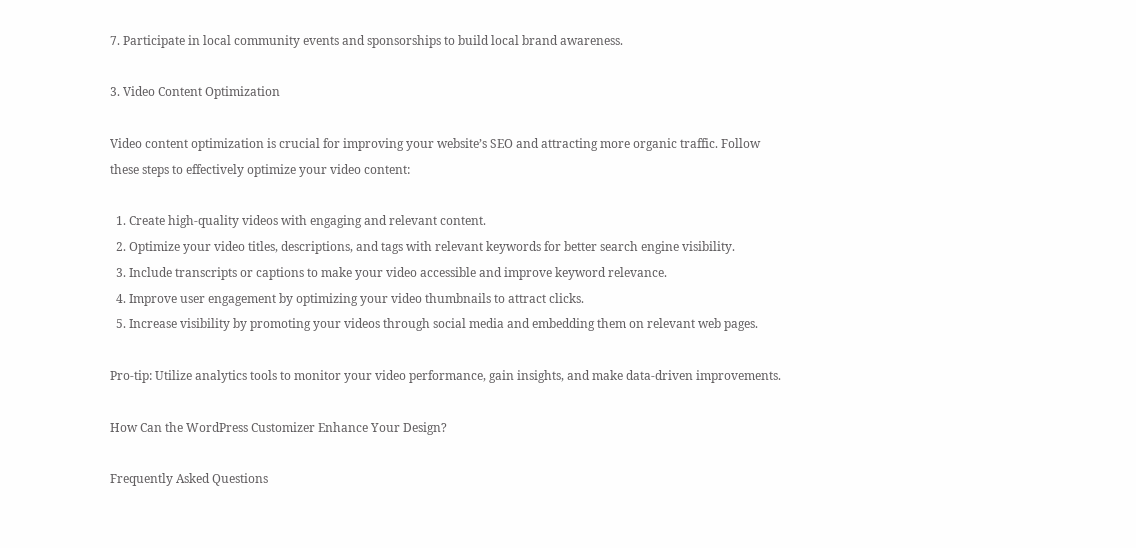7. Participate in local community events and sponsorships to build local brand awareness.

3. Video Content Optimization

Video content optimization is crucial for improving your website’s SEO and attracting more organic traffic. Follow these steps to effectively optimize your video content:

  1. Create high-quality videos with engaging and relevant content.
  2. Optimize your video titles, descriptions, and tags with relevant keywords for better search engine visibility.
  3. Include transcripts or captions to make your video accessible and improve keyword relevance.
  4. Improve user engagement by optimizing your video thumbnails to attract clicks.
  5. Increase visibility by promoting your videos through social media and embedding them on relevant web pages.

Pro-tip: Utilize analytics tools to monitor your video performance, gain insights, and make data-driven improvements.

How Can the WordPress Customizer Enhance Your Design?

Frequently Asked Questions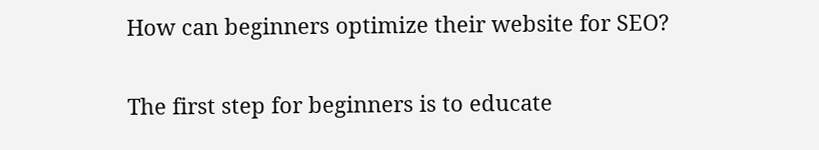How can beginners optimize their website for SEO?

The first step for beginners is to educate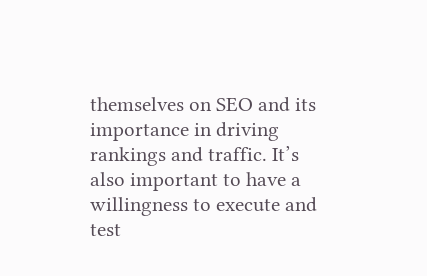themselves on SEO and its importance in driving rankings and traffic. It’s also important to have a willingness to execute and test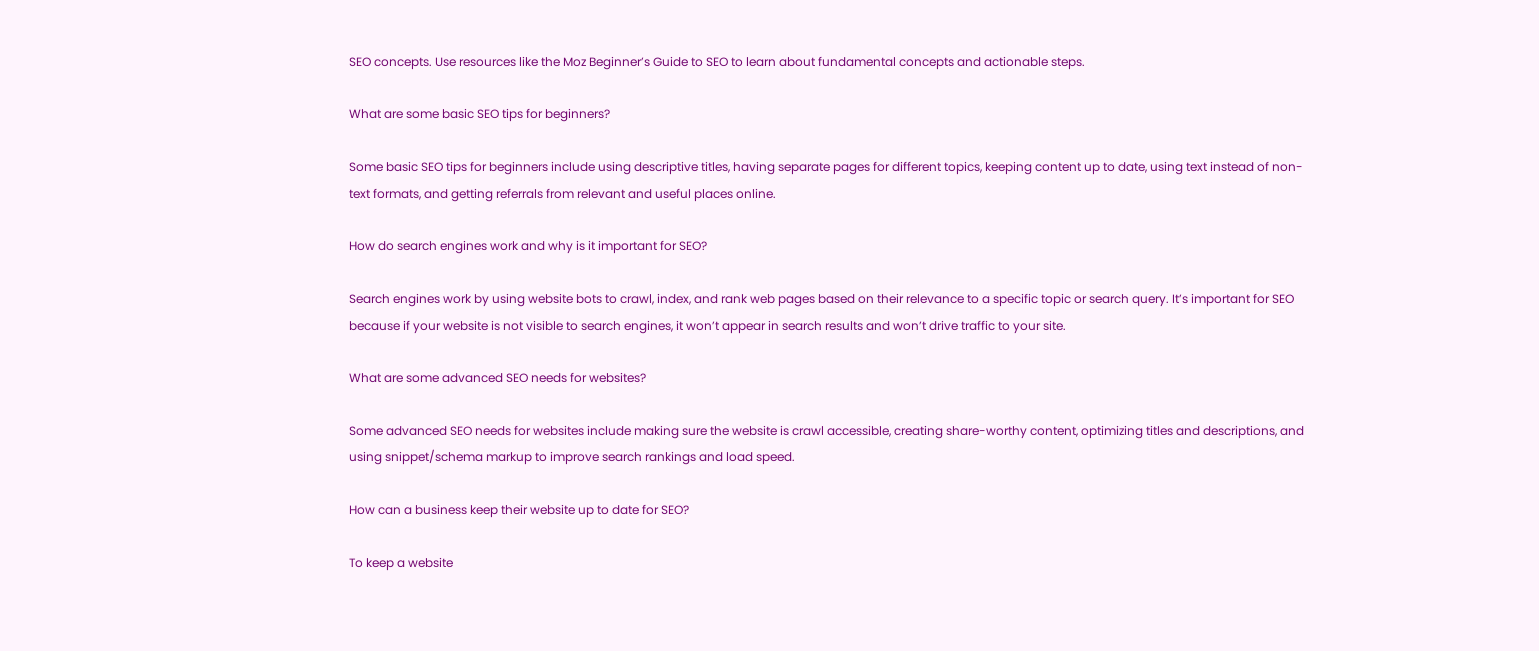SEO concepts. Use resources like the Moz Beginner’s Guide to SEO to learn about fundamental concepts and actionable steps.

What are some basic SEO tips for beginners?

Some basic SEO tips for beginners include using descriptive titles, having separate pages for different topics, keeping content up to date, using text instead of non-text formats, and getting referrals from relevant and useful places online.

How do search engines work and why is it important for SEO?

Search engines work by using website bots to crawl, index, and rank web pages based on their relevance to a specific topic or search query. It’s important for SEO because if your website is not visible to search engines, it won’t appear in search results and won’t drive traffic to your site.

What are some advanced SEO needs for websites?

Some advanced SEO needs for websites include making sure the website is crawl accessible, creating share-worthy content, optimizing titles and descriptions, and using snippet/schema markup to improve search rankings and load speed.

How can a business keep their website up to date for SEO?

To keep a website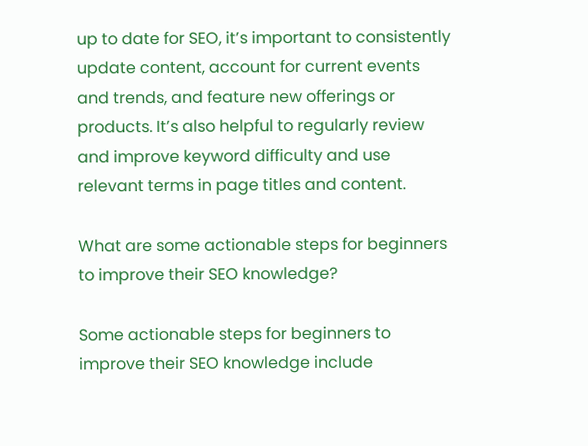up to date for SEO, it’s important to consistently update content, account for current events and trends, and feature new offerings or products. It’s also helpful to regularly review and improve keyword difficulty and use relevant terms in page titles and content.

What are some actionable steps for beginners to improve their SEO knowledge?

Some actionable steps for beginners to improve their SEO knowledge include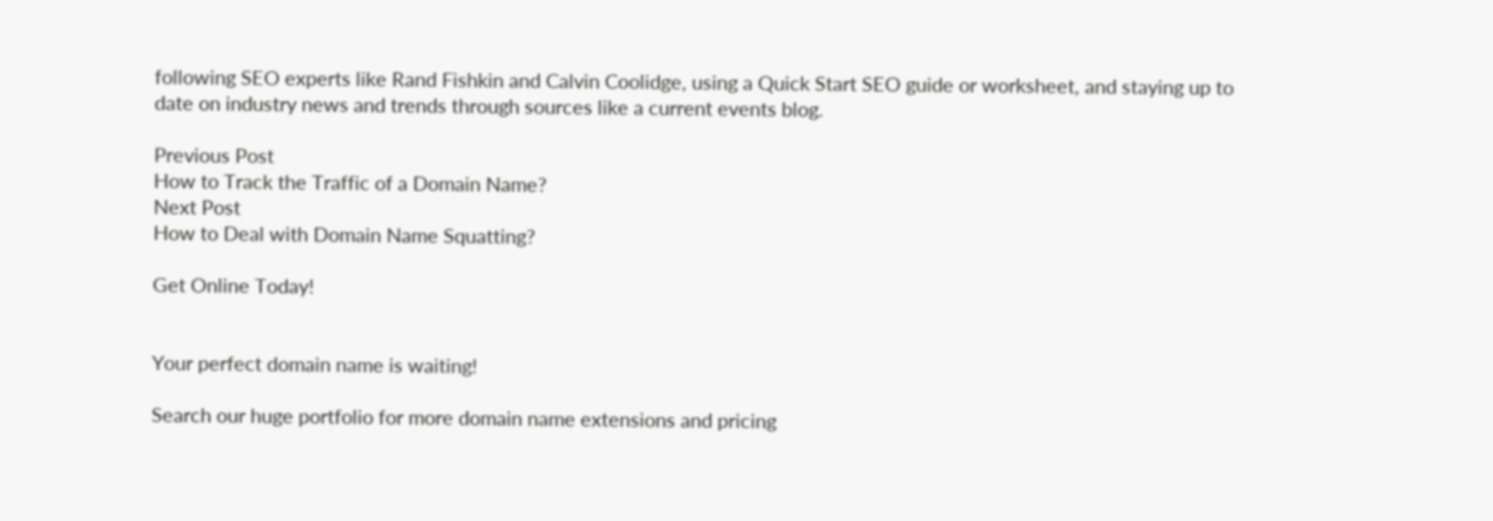following SEO experts like Rand Fishkin and Calvin Coolidge, using a Quick Start SEO guide or worksheet, and staying up to date on industry news and trends through sources like a current events blog.

Previous Post
How to Track the Traffic of a Domain Name?
Next Post
How to Deal with Domain Name Squatting?

Get Online Today!


Your perfect domain name is waiting!

Search our huge portfolio for more domain name extensions and pricing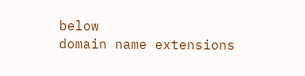below
domain name extensions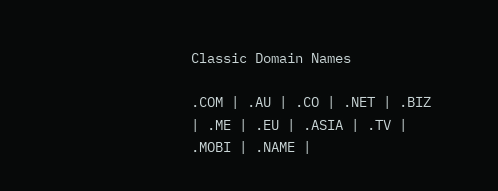Classic Domain Names

.COM | .AU | .CO | .NET | .BIZ | .ME | .EU | .ASIA | .TV | .MOBI | .NAME |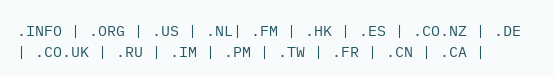.INFO | .ORG | .US | .NL| .FM | .HK | .ES | .CO.NZ | .DE | .CO.UK | .RU | .IM | .PM | .TW | .FR | .CN | .CA |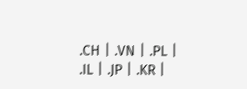.CH | .VN | .PL | .IL | .JP | .KR |